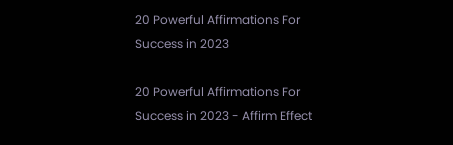20 Powerful Affirmations For Success in 2023

20 Powerful Affirmations For Success in 2023 - Affirm Effect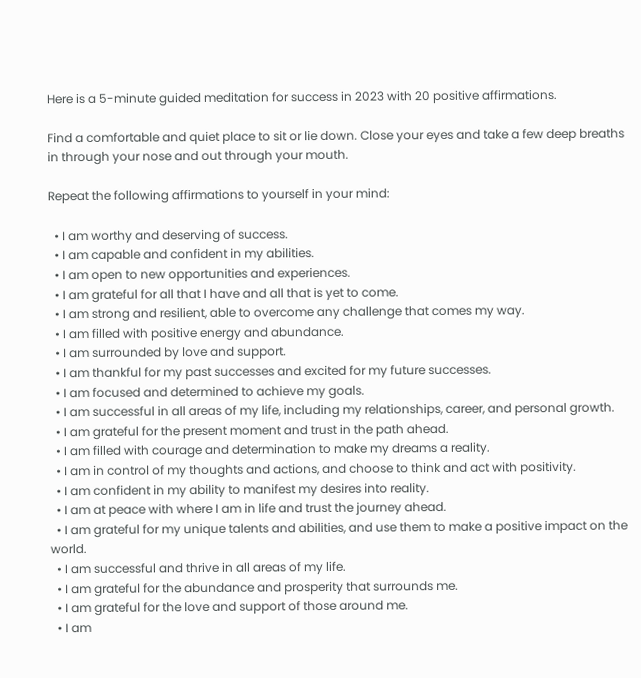Here is a 5-minute guided meditation for success in 2023 with 20 positive affirmations.

Find a comfortable and quiet place to sit or lie down. Close your eyes and take a few deep breaths in through your nose and out through your mouth.

Repeat the following affirmations to yourself in your mind:

  • I am worthy and deserving of success.
  • I am capable and confident in my abilities.
  • I am open to new opportunities and experiences.
  • I am grateful for all that I have and all that is yet to come.
  • I am strong and resilient, able to overcome any challenge that comes my way.
  • I am filled with positive energy and abundance.
  • I am surrounded by love and support.
  • I am thankful for my past successes and excited for my future successes.
  • I am focused and determined to achieve my goals.
  • I am successful in all areas of my life, including my relationships, career, and personal growth.
  • I am grateful for the present moment and trust in the path ahead.
  • I am filled with courage and determination to make my dreams a reality.
  • I am in control of my thoughts and actions, and choose to think and act with positivity.
  • I am confident in my ability to manifest my desires into reality.
  • I am at peace with where I am in life and trust the journey ahead.
  • I am grateful for my unique talents and abilities, and use them to make a positive impact on the world.
  • I am successful and thrive in all areas of my life.
  • I am grateful for the abundance and prosperity that surrounds me.
  • I am grateful for the love and support of those around me.
  • I am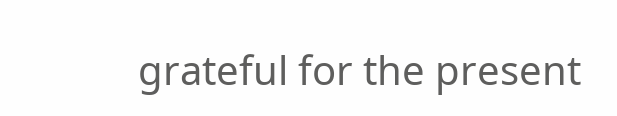grateful for the present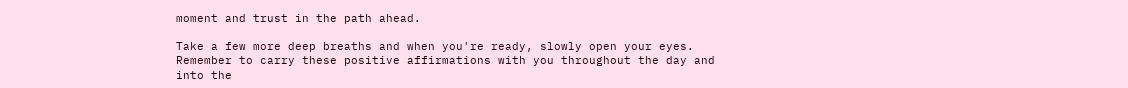moment and trust in the path ahead.

Take a few more deep breaths and when you're ready, slowly open your eyes. Remember to carry these positive affirmations with you throughout the day and into the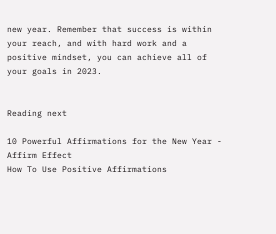new year. Remember that success is within your reach, and with hard work and a positive mindset, you can achieve all of your goals in 2023.


Reading next

10 Powerful Affirmations for the New Year - Affirm Effect
How To Use Positive Affirmations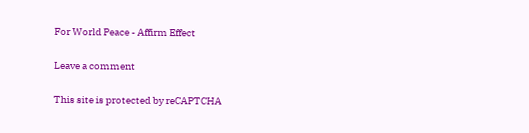For World Peace - Affirm Effect

Leave a comment

This site is protected by reCAPTCHA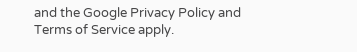and the Google Privacy Policy and Terms of Service apply.